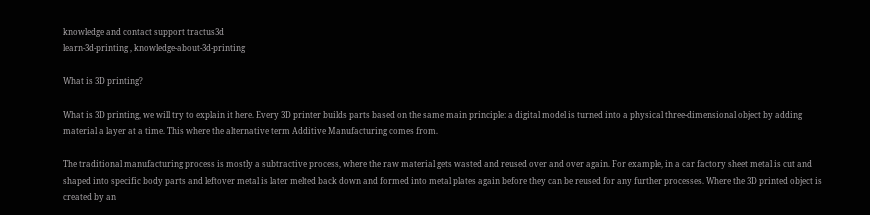knowledge and contact support tractus3d
learn-3d-printing , knowledge-about-3d-printing

What is 3D printing?

What is 3D printing, we will try to explain it here. Every 3D printer builds parts based on the same main principle: a digital model is turned into a physical three-dimensional object by adding material a layer at a time. This where the alternative term Additive Manufacturing comes from.

The traditional manufacturing process is mostly a subtractive process, where the raw material gets wasted and reused over and over again. For example, in a car factory sheet metal is cut and shaped into specific body parts and leftover metal is later melted back down and formed into metal plates again before they can be reused for any further processes. Where the 3D printed object is created by an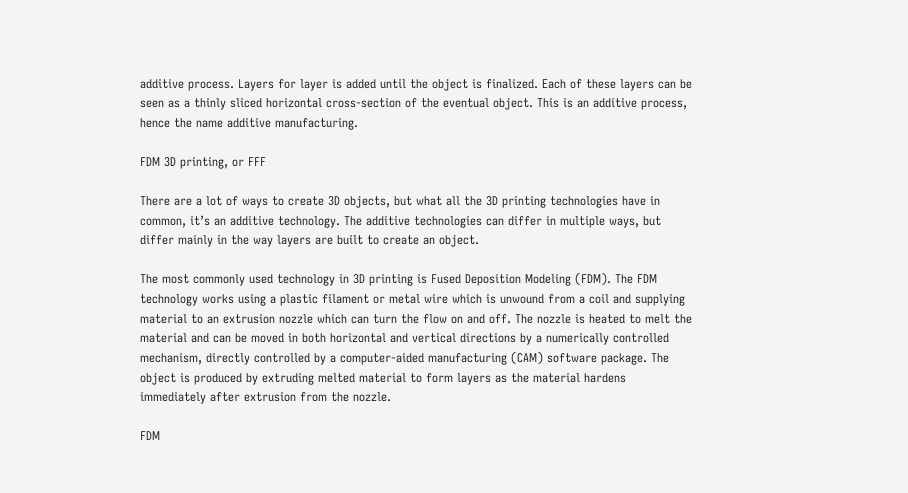additive process. Layers for layer is added until the object is finalized. Each of these layers can be seen as a thinly sliced horizontal cross-section of the eventual object. This is an additive process, hence the name additive manufacturing.

FDM 3D printing, or FFF

There are a lot of ways to create 3D objects, but what all the 3D printing technologies have in common, it’s an additive technology. The additive technologies can differ in multiple ways, but differ mainly in the way layers are built to create an object.

The most commonly used technology in 3D printing is Fused Deposition Modeling (FDM). The FDM technology works using a plastic filament or metal wire which is unwound from a coil and supplying material to an extrusion nozzle which can turn the flow on and off. The nozzle is heated to melt the material and can be moved in both horizontal and vertical directions by a numerically controlled mechanism, directly controlled by a computer-aided manufacturing (CAM) software package. The object is produced by extruding melted material to form layers as the material hardens immediately after extrusion from the nozzle.

FDM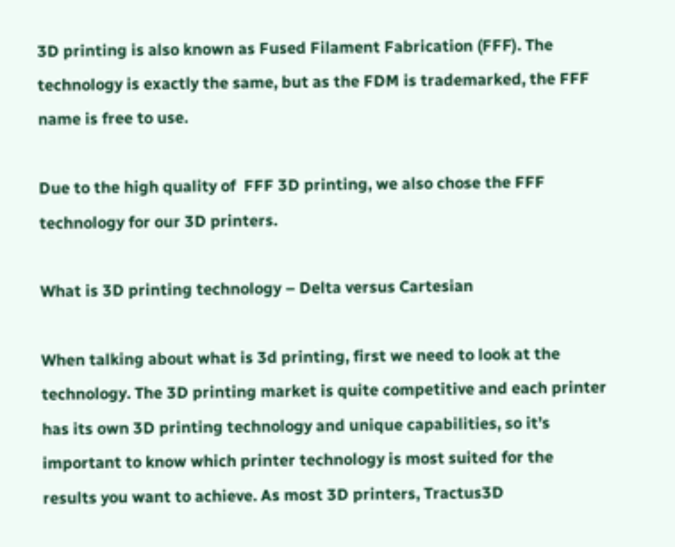3D printing is also known as Fused Filament Fabrication (FFF). The technology is exactly the same, but as the FDM is trademarked, the FFF name is free to use.

Due to the high quality of  FFF 3D printing, we also chose the FFF technology for our 3D printers.

What is 3D printing technology – Delta versus Cartesian

When talking about what is 3d printing, first we need to look at the technology. The 3D printing market is quite competitive and each printer has its own 3D printing technology and unique capabilities, so it’s important to know which printer technology is most suited for the results you want to achieve. As most 3D printers, Tractus3D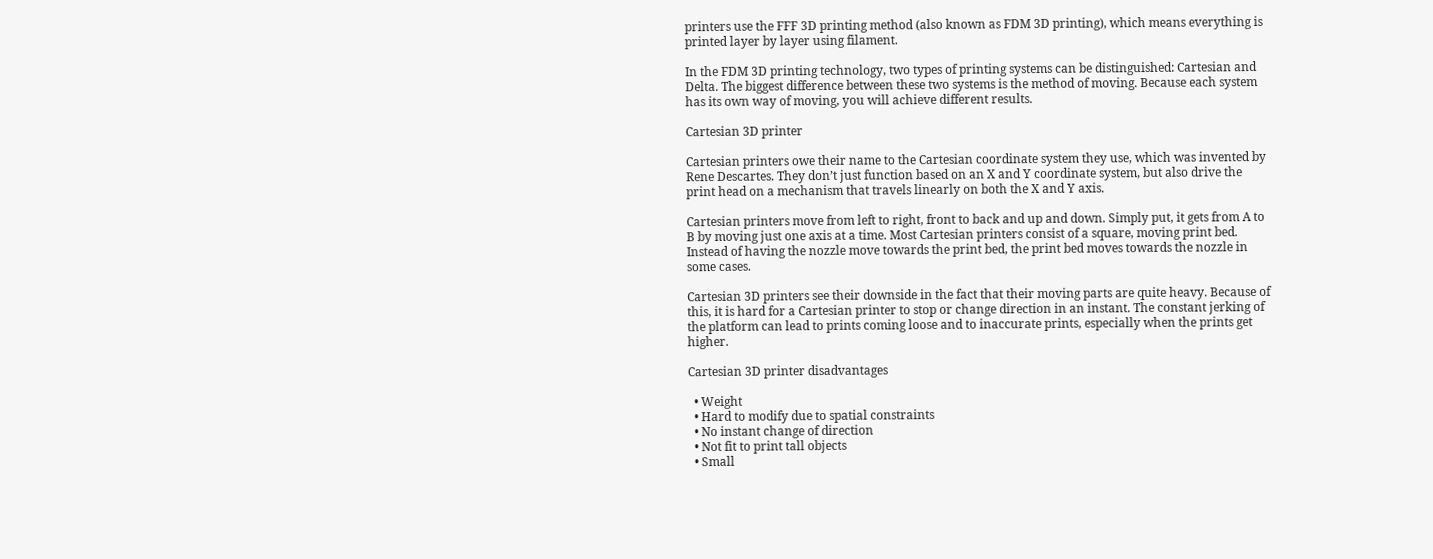printers use the FFF 3D printing method (also known as FDM 3D printing), which means everything is printed layer by layer using filament.

In the FDM 3D printing technology, two types of printing systems can be distinguished: Cartesian and Delta. The biggest difference between these two systems is the method of moving. Because each system has its own way of moving, you will achieve different results.

Cartesian 3D printer

Cartesian printers owe their name to the Cartesian coordinate system they use, which was invented by Rene Descartes. They don’t just function based on an X and Y coordinate system, but also drive the print head on a mechanism that travels linearly on both the X and Y axis.

Cartesian printers move from left to right, front to back and up and down. Simply put, it gets from A to B by moving just one axis at a time. Most Cartesian printers consist of a square, moving print bed. Instead of having the nozzle move towards the print bed, the print bed moves towards the nozzle in some cases.

Cartesian 3D printers see their downside in the fact that their moving parts are quite heavy. Because of this, it is hard for a Cartesian printer to stop or change direction in an instant. The constant jerking of the platform can lead to prints coming loose and to inaccurate prints, especially when the prints get higher.

Cartesian 3D printer disadvantages

  • Weight
  • Hard to modify due to spatial constraints
  • No instant change of direction
  • Not fit to print tall objects
  • Small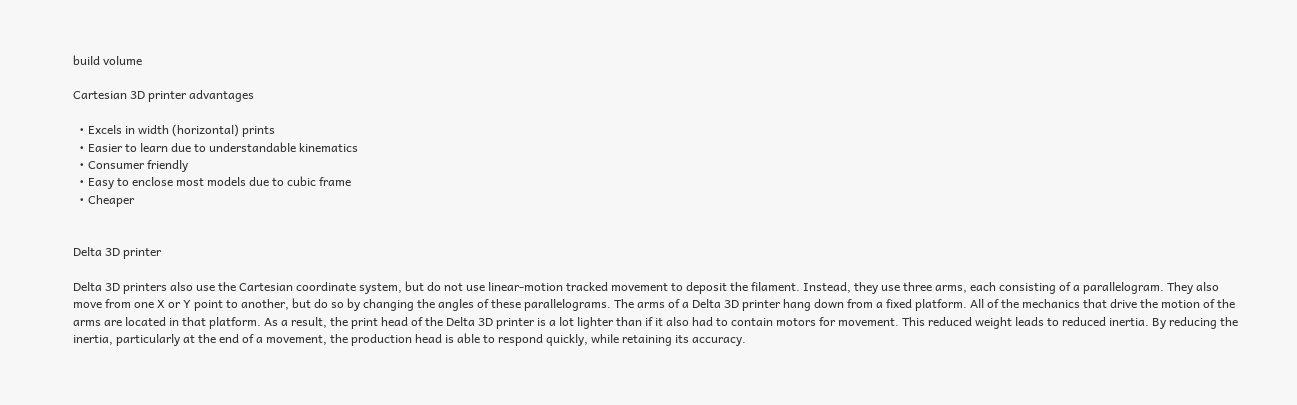build volume

Cartesian 3D printer advantages

  • Excels in width (horizontal) prints
  • Easier to learn due to understandable kinematics
  • Consumer friendly
  • Easy to enclose most models due to cubic frame
  • Cheaper


Delta 3D printer

Delta 3D printers also use the Cartesian coordinate system, but do not use linear-motion tracked movement to deposit the filament. Instead, they use three arms, each consisting of a parallelogram. They also move from one X or Y point to another, but do so by changing the angles of these parallelograms. The arms of a Delta 3D printer hang down from a fixed platform. All of the mechanics that drive the motion of the arms are located in that platform. As a result, the print head of the Delta 3D printer is a lot lighter than if it also had to contain motors for movement. This reduced weight leads to reduced inertia. By reducing the inertia, particularly at the end of a movement, the production head is able to respond quickly, while retaining its accuracy.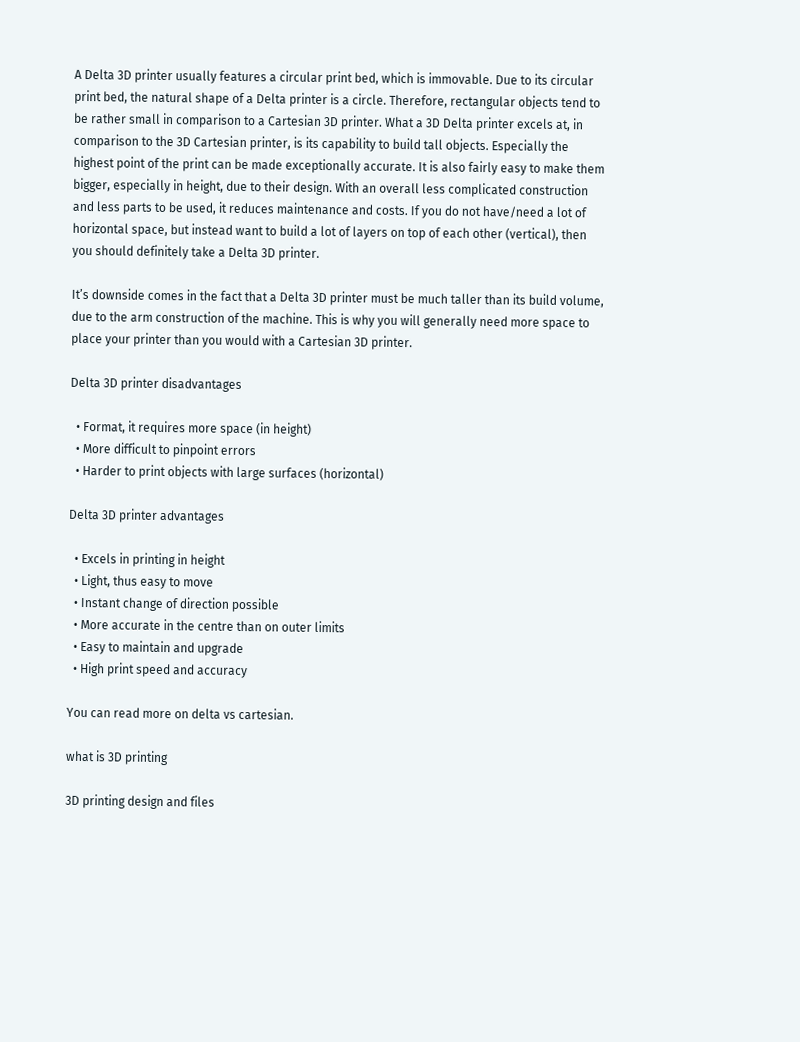A Delta 3D printer usually features a circular print bed, which is immovable. Due to its circular print bed, the natural shape of a Delta printer is a circle. Therefore, rectangular objects tend to be rather small in comparison to a Cartesian 3D printer. What a 3D Delta printer excels at, in comparison to the 3D Cartesian printer, is its capability to build tall objects. Especially the highest point of the print can be made exceptionally accurate. It is also fairly easy to make them bigger, especially in height, due to their design. With an overall less complicated construction and less parts to be used, it reduces maintenance and costs. If you do not have/need a lot of horizontal space, but instead want to build a lot of layers on top of each other (vertical), then you should definitely take a Delta 3D printer.

It’s downside comes in the fact that a Delta 3D printer must be much taller than its build volume, due to the arm construction of the machine. This is why you will generally need more space to place your printer than you would with a Cartesian 3D printer.

Delta 3D printer disadvantages

  • Format, it requires more space (in height)
  • More difficult to pinpoint errors
  • Harder to print objects with large surfaces (horizontal)

Delta 3D printer advantages

  • Excels in printing in height
  • Light, thus easy to move
  • Instant change of direction possible
  • More accurate in the centre than on outer limits
  • Easy to maintain and upgrade
  • High print speed and accuracy

You can read more on delta vs cartesian.

what is 3D printing

3D printing design and files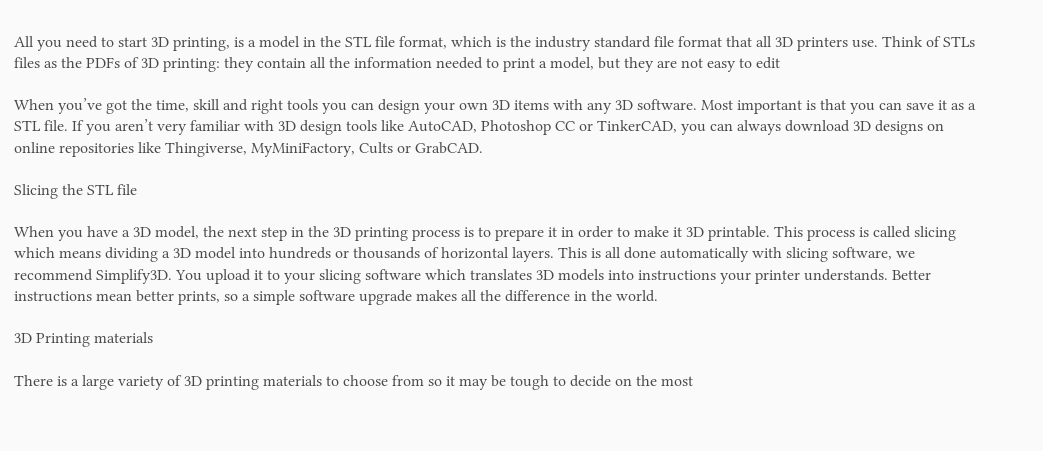All you need to start 3D printing, is a model in the STL file format, which is the industry standard file format that all 3D printers use. Think of STLs files as the PDFs of 3D printing: they contain all the information needed to print a model, but they are not easy to edit

When you’ve got the time, skill and right tools you can design your own 3D items with any 3D software. Most important is that you can save it as a STL file. If you aren’t very familiar with 3D design tools like AutoCAD, Photoshop CC or TinkerCAD, you can always download 3D designs on online repositories like Thingiverse, MyMiniFactory, Cults or GrabCAD.

Slicing the STL file

When you have a 3D model, the next step in the 3D printing process is to prepare it in order to make it 3D printable. This process is called slicing which means dividing a 3D model into hundreds or thousands of horizontal layers. This is all done automatically with slicing software, we recommend Simplify3D. You upload it to your slicing software which translates 3D models into instructions your printer understands. Better instructions mean better prints, so a simple software upgrade makes all the difference in the world.

3D Printing materials

There is a large variety of 3D printing materials to choose from so it may be tough to decide on the most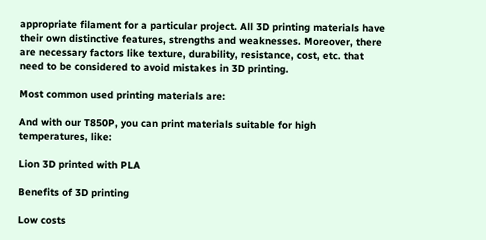appropriate filament for a particular project. All 3D printing materials have their own distinctive features, strengths and weaknesses. Moreover, there are necessary factors like texture, durability, resistance, cost, etc. that need to be considered to avoid mistakes in 3D printing.

Most common used printing materials are:

And with our T850P, you can print materials suitable for high temperatures, like:

Lion 3D printed with PLA

Benefits of 3D printing

Low costs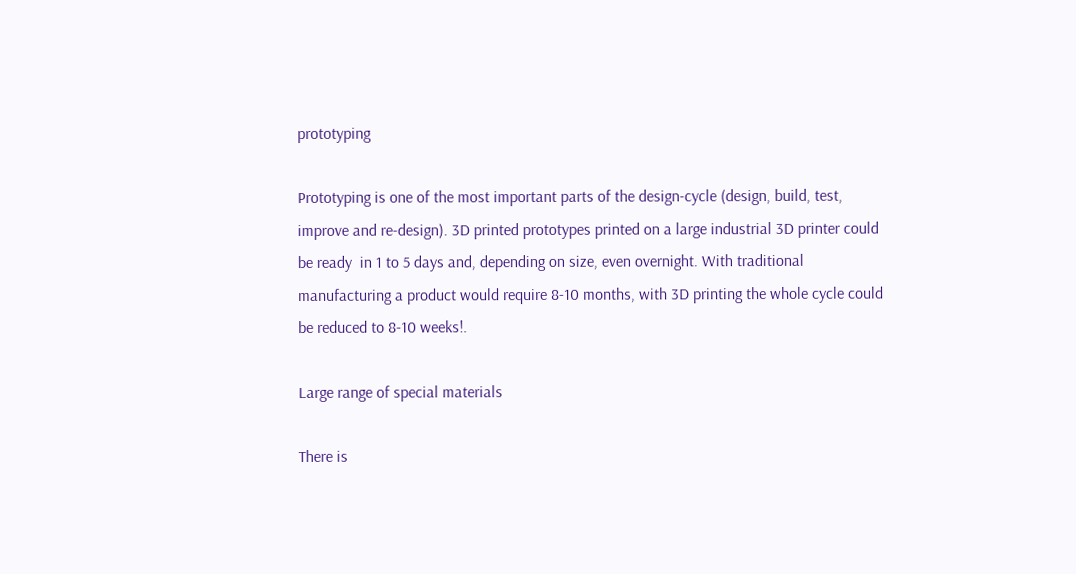prototyping

Prototyping is one of the most important parts of the design-cycle (design, build, test, improve and re-design). 3D printed prototypes printed on a large industrial 3D printer could be ready  in 1 to 5 days and, depending on size, even overnight. With traditional manufacturing a product would require 8-10 months, with 3D printing the whole cycle could be reduced to 8-10 weeks!.

Large range of special materials

There is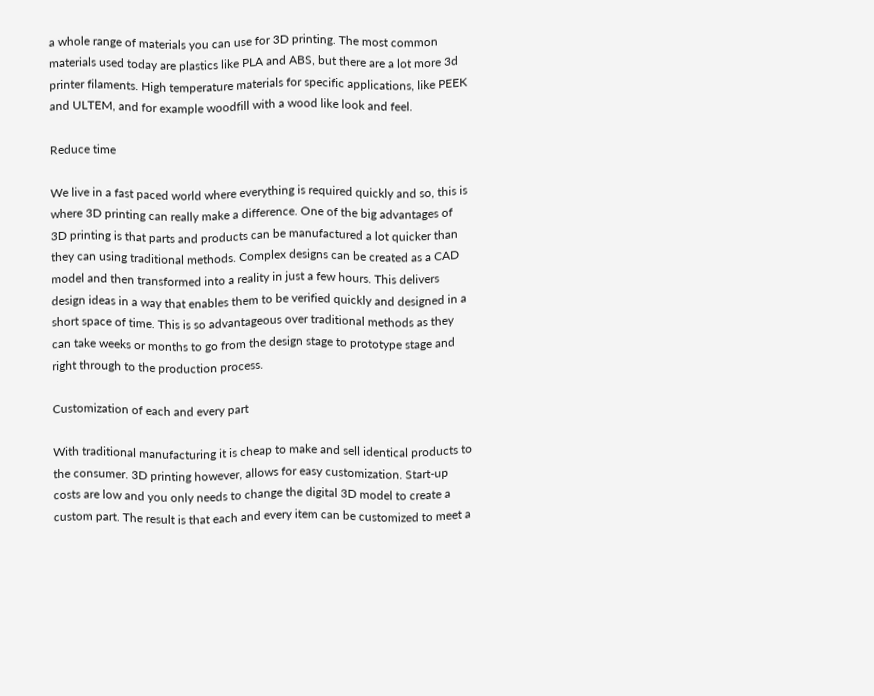a whole range of materials you can use for 3D printing. The most common materials used today are plastics like PLA and ABS, but there are a lot more 3d printer filaments. High temperature materials for specific applications, like PEEK and ULTEM, and for example woodfill with a wood like look and feel.

Reduce time

We live in a fast paced world where everything is required quickly and so, this is where 3D printing can really make a difference. One of the big advantages of 3D printing is that parts and products can be manufactured a lot quicker than they can using traditional methods. Complex designs can be created as a CAD model and then transformed into a reality in just a few hours. This delivers design ideas in a way that enables them to be verified quickly and designed in a short space of time. This is so advantageous over traditional methods as they can take weeks or months to go from the design stage to prototype stage and right through to the production process.

Customization of each and every part

With traditional manufacturing it is cheap to make and sell identical products to the consumer. 3D printing however, allows for easy customization. Start-up costs are low and you only needs to change the digital 3D model to create a custom part. The result is that each and every item can be customized to meet a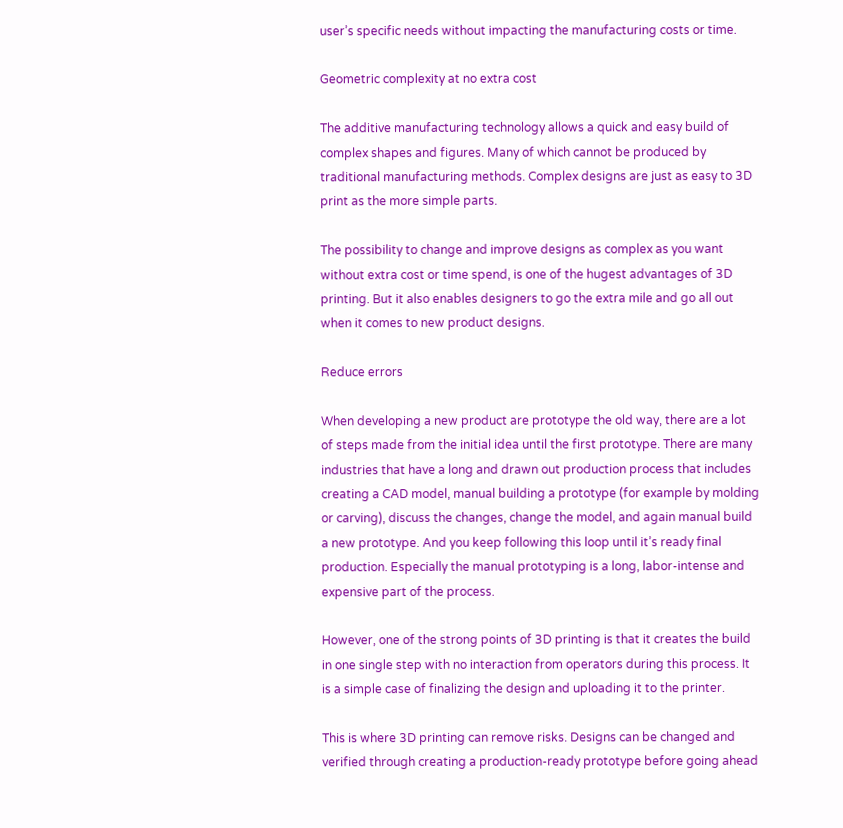user’s specific needs without impacting the manufacturing costs or time.

Geometric complexity at no extra cost

The additive manufacturing technology allows a quick and easy build of complex shapes and figures. Many of which cannot be produced by traditional manufacturing methods. Complex designs are just as easy to 3D print as the more simple parts.

The possibility to change and improve designs as complex as you want without extra cost or time spend, is one of the hugest advantages of 3D printing. But it also enables designers to go the extra mile and go all out when it comes to new product designs.

Reduce errors

When developing a new product are prototype the old way, there are a lot of steps made from the initial idea until the first prototype. There are many industries that have a long and drawn out production process that includes creating a CAD model, manual building a prototype (for example by molding or carving), discuss the changes, change the model, and again manual build a new prototype. And you keep following this loop until it’s ready final production. Especially the manual prototyping is a long, labor-intense and expensive part of the process.

However, one of the strong points of 3D printing is that it creates the build in one single step with no interaction from operators during this process. It is a simple case of finalizing the design and uploading it to the printer.

This is where 3D printing can remove risks. Designs can be changed and verified through creating a production-ready prototype before going ahead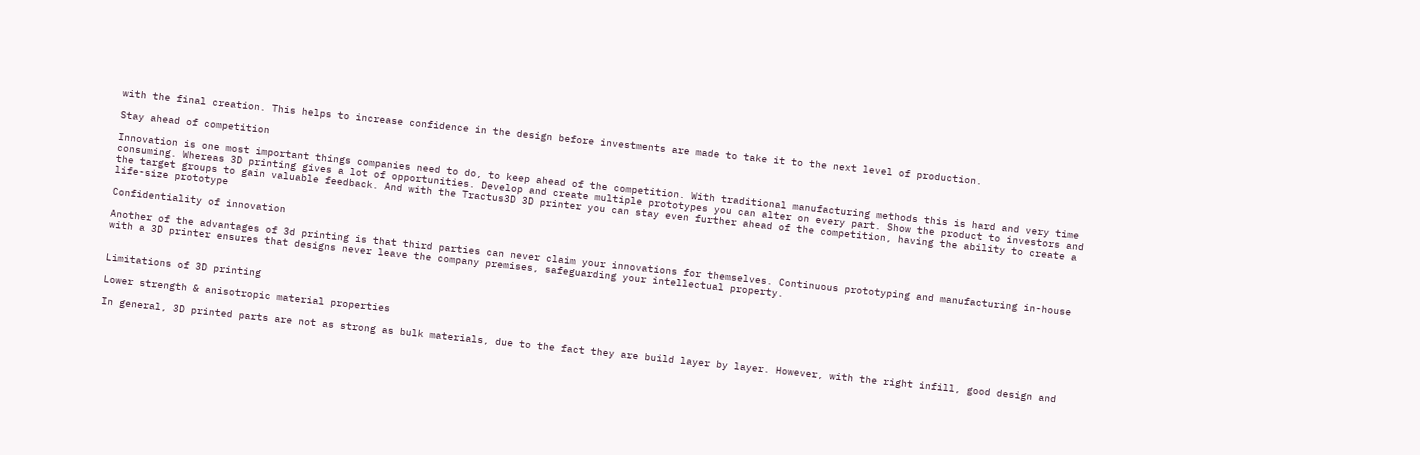with the final creation. This helps to increase confidence in the design before investments are made to take it to the next level of production.

Stay ahead of competition

Innovation is one most important things companies need to do, to keep ahead of the competition. With traditional manufacturing methods this is hard and very time consuming. Whereas 3D printing gives a lot of opportunities. Develop and create multiple prototypes you can alter on every part. Show the product to investors and the target groups to gain valuable feedback. And with the Tractus3D 3D printer you can stay even further ahead of the competition, having the ability to create a life-size prototype

Confidentiality of innovation

Another of the advantages of 3d printing is that third parties can never claim your innovations for themselves. Continuous prototyping and manufacturing in-house with a 3D printer ensures that designs never leave the company premises, safeguarding your intellectual property.


Limitations of 3D printing

Lower strength & anisotropic material properties

In general, 3D printed parts are not as strong as bulk materials, due to the fact they are build layer by layer. However, with the right infill, good design and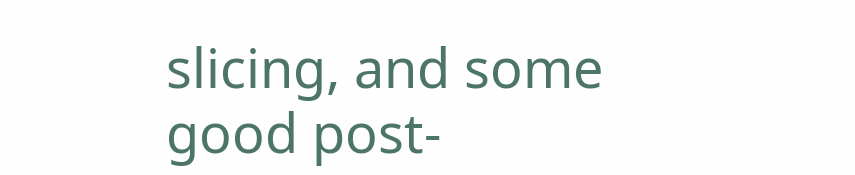slicing, and some good post-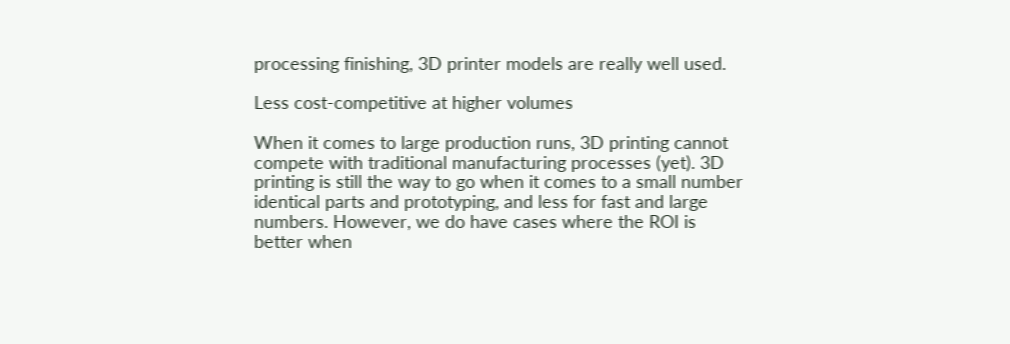processing finishing, 3D printer models are really well used.

Less cost-competitive at higher volumes

When it comes to large production runs, 3D printing cannot compete with traditional manufacturing processes (yet). 3D printing is still the way to go when it comes to a small number identical parts and prototyping, and less for fast and large numbers. However, we do have cases where the ROI is better when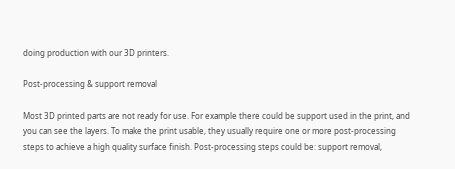doing production with our 3D printers.

Post-processing & support removal

Most 3D printed parts are not ready for use. For example there could be support used in the print, and you can see the layers. To make the print usable, they usually require one or more post-processing steps to achieve a high quality surface finish. Post-processing steps could be: support removal,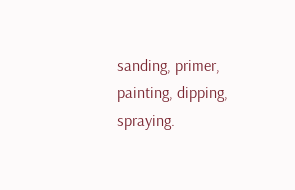sanding, primer, painting, dipping, spraying.